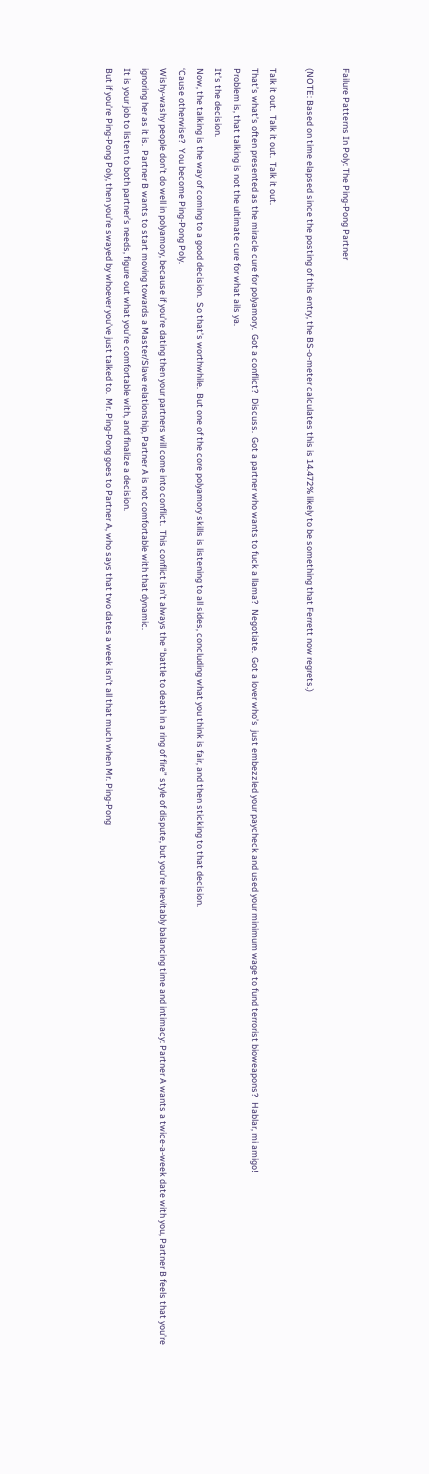Failure Patterns In Poly: The Ping-Pong Partner

(NOTE: Based on time elapsed since the posting of this entry, the BS-o-meter calculates this is 14.472% likely to be something that Ferrett now regrets.)

Talk it out.  Talk it out.  Talk it out.
That’s what’s often presented as the miracle cure for polyamory.  Got a conflict?  Discuss.  Got a partner who wants to fuck a llama?  Negotiate.  Got a lover who’s  just embezzled your paycheck and used your minimum wage to fund terrorist bioweapons?  Hablar, mi amigo!
Problem is, that talking is not the ultimate cure for what ails ya.
It’s the decision.
Now, the talking is the way of coming to a good decision.  So that’s worthwhile.  But one of the core polyamory skills is listening to all sides, concluding what you think is fair, and then sticking to that decision.
‘Cause otherwise?  You become Ping-Pong Poly.
Wishy-washy people don’t do well in polyamory, because if you’re dating then your partners will come into conflict.  This conflict isn’t always the “battle to death in a ring of fire” style of dispute, but you’re inevitably balancing time and intimacy: Partner A wants a twice-a-week date with you, Partner B feels that you’re ignoring her as it is.  Partner B wants to start moving towards a Master/Slave relationship, Partner A is not comfortable with that dynamic.
It is your job to listen to both partner’s needs, figure out what you’re comfortable with, and finalize a decision.
But if you’re Ping-Pong Poly, then you’re swayed by whoever you’ve just talked to.  Mr. Ping-Pong goes to Partner A, who says that two dates a week isn’t all that much when Mr. Ping-Pong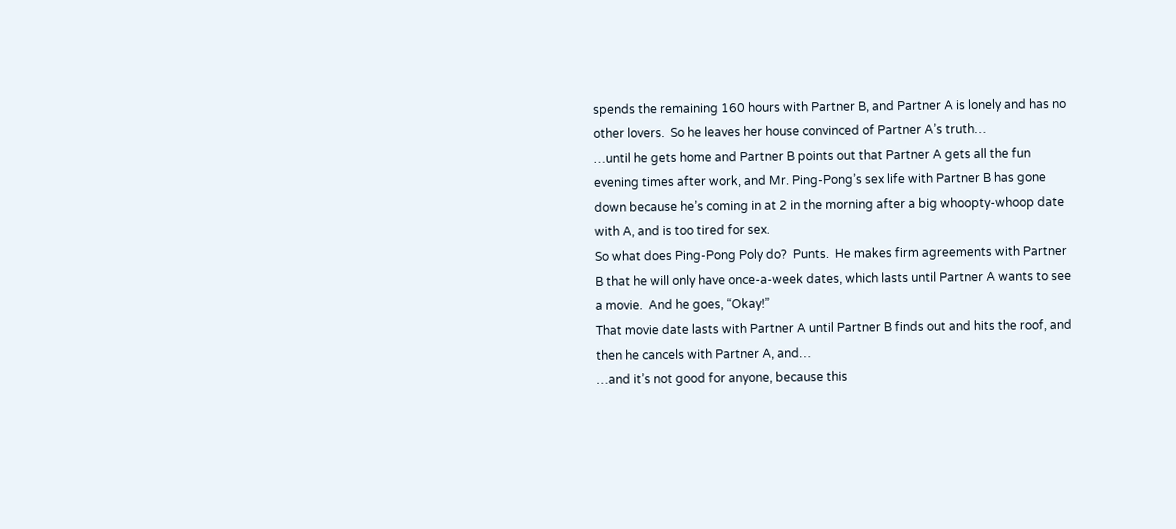spends the remaining 160 hours with Partner B, and Partner A is lonely and has no other lovers.  So he leaves her house convinced of Partner A’s truth…
…until he gets home and Partner B points out that Partner A gets all the fun evening times after work, and Mr. Ping-Pong’s sex life with Partner B has gone down because he’s coming in at 2 in the morning after a big whoopty-whoop date with A, and is too tired for sex.
So what does Ping-Pong Poly do?  Punts.  He makes firm agreements with Partner B that he will only have once-a-week dates, which lasts until Partner A wants to see a movie.  And he goes, “Okay!”
That movie date lasts with Partner A until Partner B finds out and hits the roof, and then he cancels with Partner A, and…
…and it’s not good for anyone, because this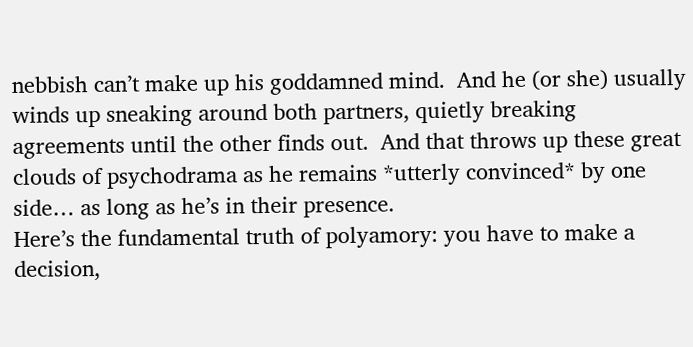nebbish can’t make up his goddamned mind.  And he (or she) usually winds up sneaking around both partners, quietly breaking agreements until the other finds out.  And that throws up these great clouds of psychodrama as he remains *utterly convinced* by one side… as long as he’s in their presence.
Here’s the fundamental truth of polyamory: you have to make a decision,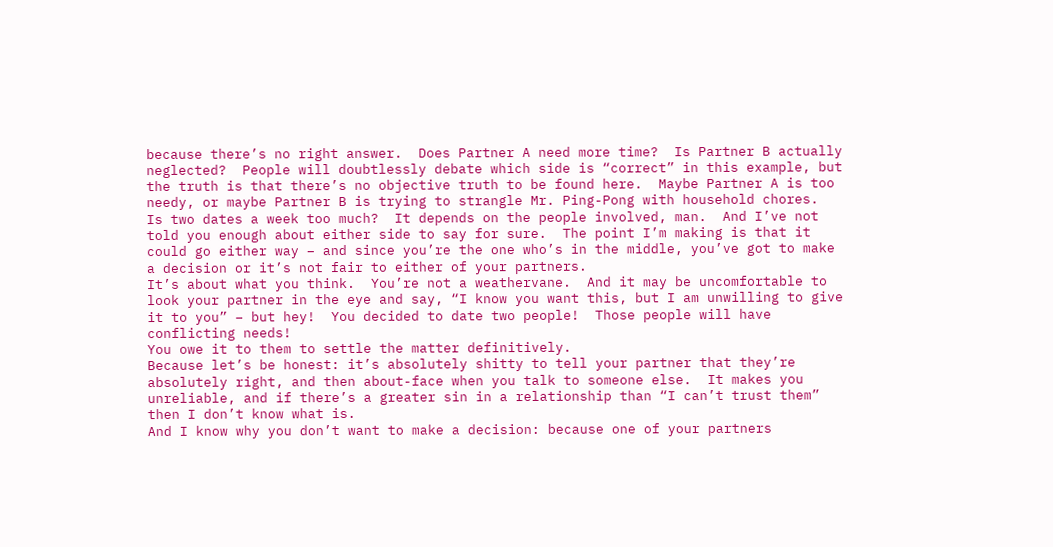because there’s no right answer.  Does Partner A need more time?  Is Partner B actually neglected?  People will doubtlessly debate which side is “correct” in this example, but the truth is that there’s no objective truth to be found here.  Maybe Partner A is too needy, or maybe Partner B is trying to strangle Mr. Ping-Pong with household chores.
Is two dates a week too much?  It depends on the people involved, man.  And I’ve not told you enough about either side to say for sure.  The point I’m making is that it could go either way – and since you’re the one who’s in the middle, you’ve got to make a decision or it’s not fair to either of your partners.
It’s about what you think.  You’re not a weathervane.  And it may be uncomfortable to look your partner in the eye and say, “I know you want this, but I am unwilling to give it to you” – but hey!  You decided to date two people!  Those people will have conflicting needs!
You owe it to them to settle the matter definitively.
Because let’s be honest: it’s absolutely shitty to tell your partner that they’re absolutely right, and then about-face when you talk to someone else.  It makes you unreliable, and if there’s a greater sin in a relationship than “I can’t trust them” then I don’t know what is.
And I know why you don’t want to make a decision: because one of your partners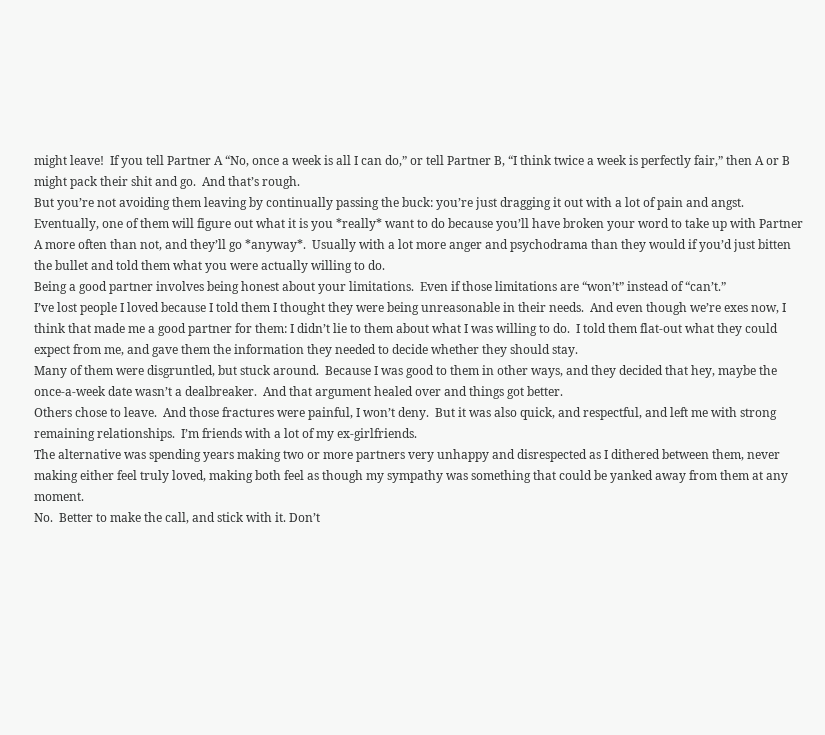might leave!  If you tell Partner A “No, once a week is all I can do,” or tell Partner B, “I think twice a week is perfectly fair,” then A or B might pack their shit and go.  And that’s rough.
But you’re not avoiding them leaving by continually passing the buck: you’re just dragging it out with a lot of pain and angst.  Eventually, one of them will figure out what it is you *really* want to do because you’ll have broken your word to take up with Partner A more often than not, and they’ll go *anyway*.  Usually with a lot more anger and psychodrama than they would if you’d just bitten the bullet and told them what you were actually willing to do.
Being a good partner involves being honest about your limitations.  Even if those limitations are “won’t” instead of “can’t.”
I’ve lost people I loved because I told them I thought they were being unreasonable in their needs.  And even though we’re exes now, I think that made me a good partner for them: I didn’t lie to them about what I was willing to do.  I told them flat-out what they could expect from me, and gave them the information they needed to decide whether they should stay.
Many of them were disgruntled, but stuck around.  Because I was good to them in other ways, and they decided that hey, maybe the once-a-week date wasn’t a dealbreaker.  And that argument healed over and things got better.
Others chose to leave.  And those fractures were painful, I won’t deny.  But it was also quick, and respectful, and left me with strong remaining relationships.  I’m friends with a lot of my ex-girlfriends.
The alternative was spending years making two or more partners very unhappy and disrespected as I dithered between them, never making either feel truly loved, making both feel as though my sympathy was something that could be yanked away from them at any moment.
No.  Better to make the call, and stick with it. Don’t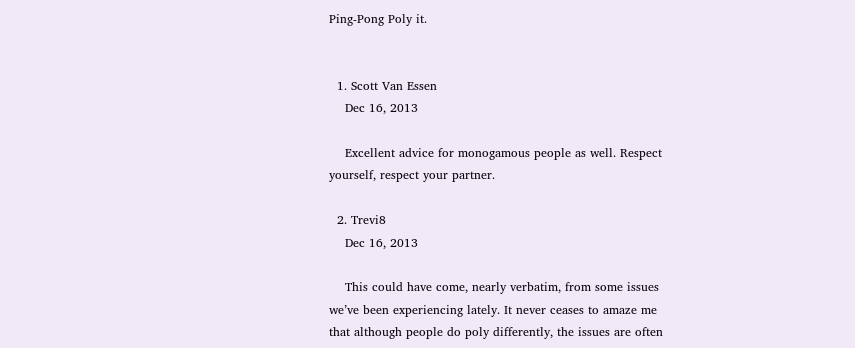Ping-Pong Poly it.


  1. Scott Van Essen
    Dec 16, 2013

    Excellent advice for monogamous people as well. Respect yourself, respect your partner.

  2. Trevi8
    Dec 16, 2013

    This could have come, nearly verbatim, from some issues we’ve been experiencing lately. It never ceases to amaze me that although people do poly differently, the issues are often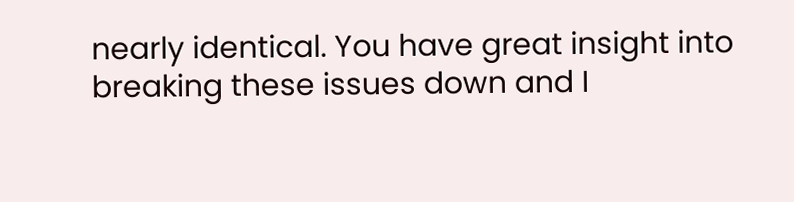nearly identical. You have great insight into breaking these issues down and I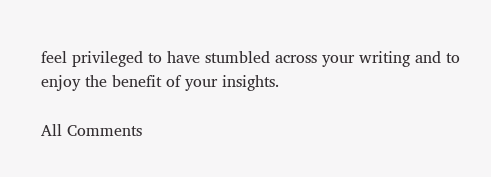feel privileged to have stumbled across your writing and to enjoy the benefit of your insights.

All Comments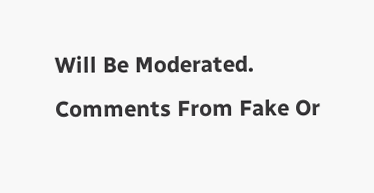Will Be Moderated. Comments From Fake Or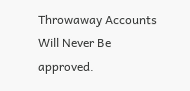Throwaway Accounts Will Never Be approved.